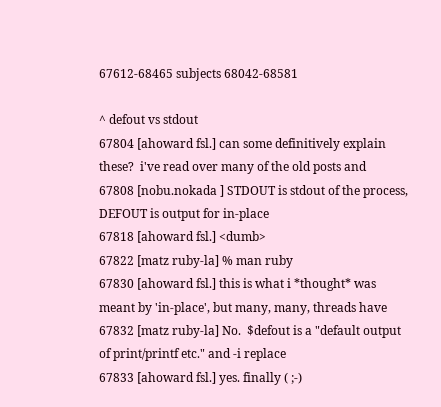67612-68465 subjects 68042-68581

^ defout vs stdout
67804 [ahoward fsl.] can some definitively explain these?  i've read over many of the old posts and
67808 [nobu.nokada ] STDOUT is stdout of the process, DEFOUT is output for in-place
67818 [ahoward fsl.] <dumb>
67822 [matz ruby-la] % man ruby
67830 [ahoward fsl.] this is what i *thought* was meant by 'in-place', but many, many, threads have
67832 [matz ruby-la] No.  $defout is a "default output of print/printf etc." and -i replace
67833 [ahoward fsl.] yes. finally ( ;-)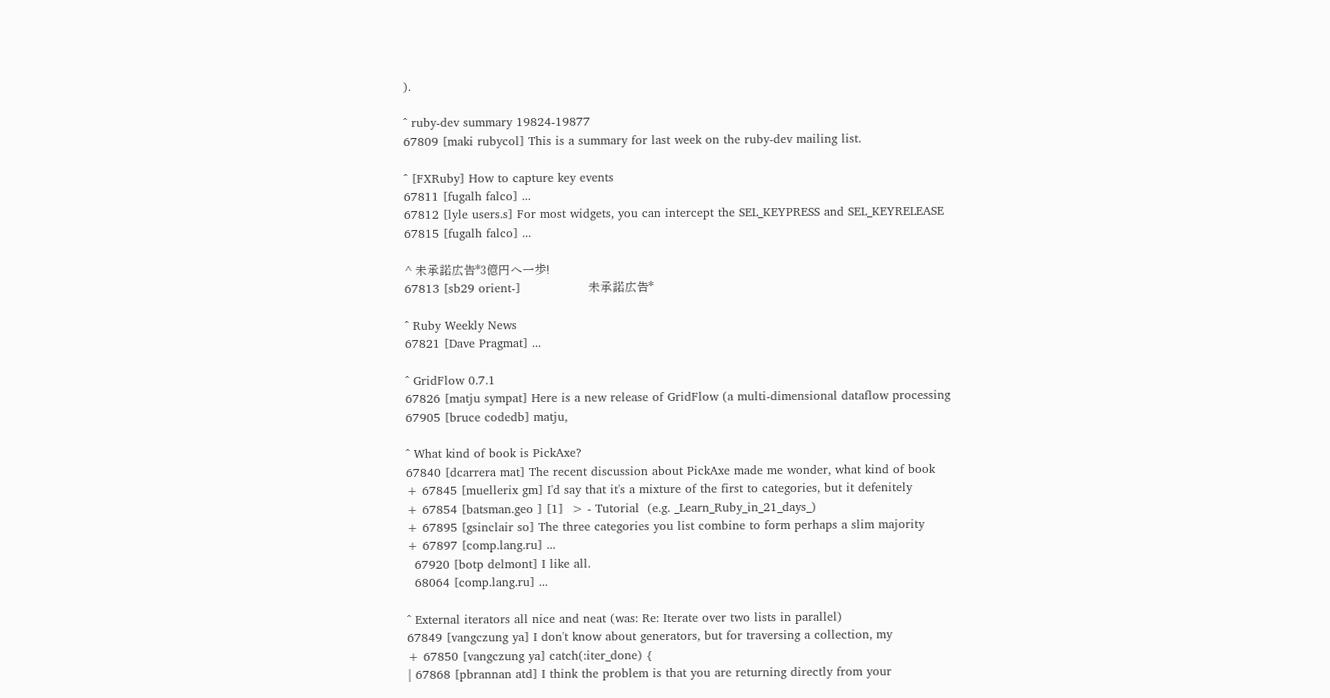).

^ ruby-dev summary 19824-19877
67809 [maki rubycol] This is a summary for last week on the ruby-dev mailing list.

^ [FXRuby] How to capture key events
67811 [fugalh falco] ...
67812 [lyle users.s] For most widgets, you can intercept the SEL_KEYPRESS and SEL_KEYRELEASE
67815 [fugalh falco] ...

^ 未承諾広告*3億円へ一歩!
67813 [sb29 orient-]                 未承諾広告*

^ Ruby Weekly News
67821 [Dave Pragmat] ...

^ GridFlow 0.7.1
67826 [matju sympat] Here is a new release of GridFlow (a multi-dimensional dataflow processing
67905 [bruce codedb] matju,

^ What kind of book is PickAxe?
67840 [dcarrera mat] The recent discussion about PickAxe made me wonder, what kind of book
+ 67845 [muellerix gm] I'd say that it's a mixture of the first to categories, but it defenitely
+ 67854 [batsman.geo ] [1]  > - Tutorial  (e.g. _Learn_Ruby_in_21_days_)
+ 67895 [gsinclair so] The three categories you list combine to form perhaps a slim majority
+ 67897 [comp.lang.ru] ...
  67920 [botp delmont] I like all.
  68064 [comp.lang.ru] ...

^ External iterators all nice and neat (was: Re: Iterate over two lists in parallel)
67849 [vangczung ya] I don't know about generators, but for traversing a collection, my
+ 67850 [vangczung ya] catch(:iter_done) {
| 67868 [pbrannan atd] I think the problem is that you are returning directly from your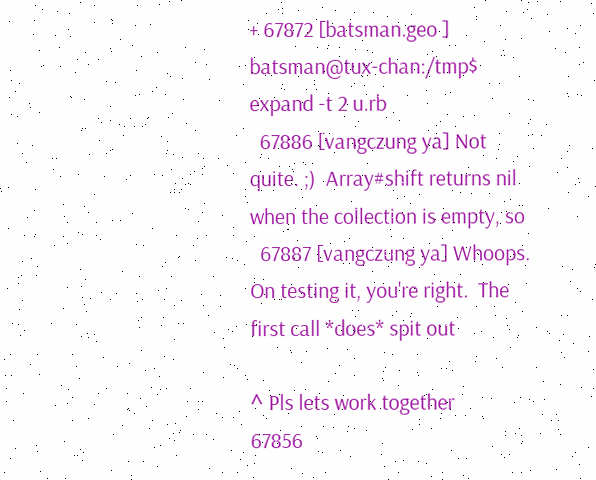+ 67872 [batsman.geo ] batsman@tux-chan:/tmp$ expand -t 2 u.rb
  67886 [vangczung ya] Not quite. ;)  Array#shift returns nil when the collection is empty, so
  67887 [vangczung ya] Whoops.  On testing it, you're right.  The first call *does* spit out

^ Pls lets work together
67856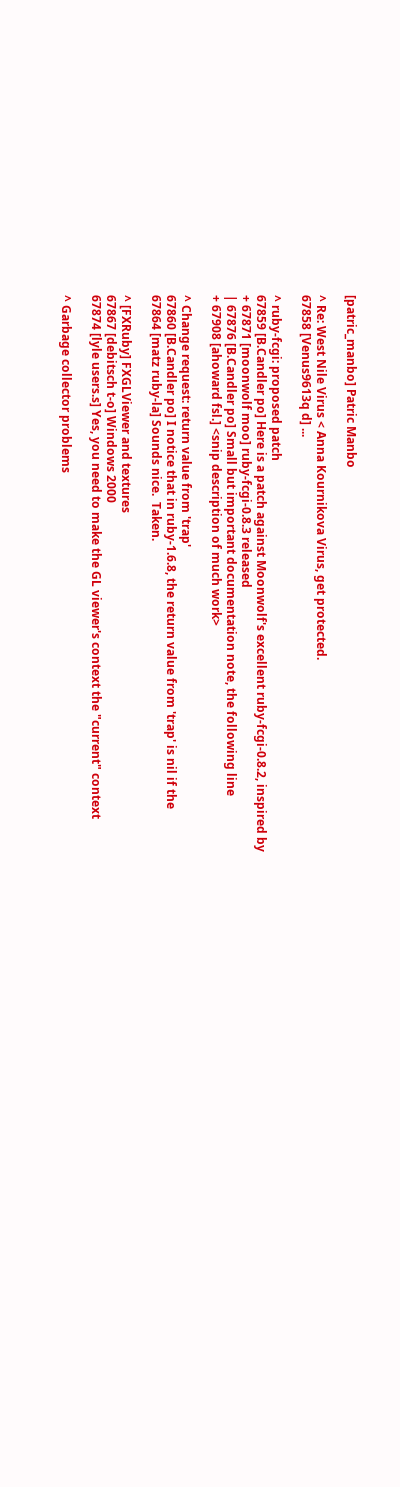[patric_manbo] Patric Manbo

^ Re: West Nile Virus < Anna Kournikova Virus, get protected.
67858 [Venus9613q d] ...

^ ruby-fcgi: proposed patch
67859 [B.Candler po] Here is a patch against Moonwolf's excellent ruby-fcgi-0.8.2, inspired by
+ 67871 [moonwolf moo] ruby-fcgi-0.8.3 released
| 67876 [B.Candler po] Small but important documentation note, the following line
+ 67908 [ahoward fsl.] <snip description of much work>

^ Change request: return value from 'trap'
67860 [B.Candler po] I notice that in ruby-1.6.8, the return value from 'trap' is nil if the
67864 [matz ruby-la] Sounds nice.  Taken.

^ [FXRuby] FXGLViewer and textures
67867 [debitsch t-o] Windows 2000
67874 [lyle users.s] Yes, you need to make the GL viewer's context the "current" context

^ Garbage collector problems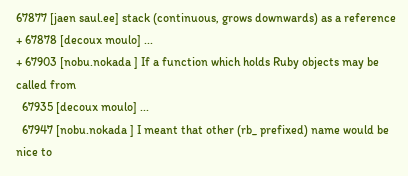67877 [jaen saul.ee] stack (continuous, grows downwards) as a reference
+ 67878 [decoux moulo] ...
+ 67903 [nobu.nokada ] If a function which holds Ruby objects may be called from
  67935 [decoux moulo] ...
  67947 [nobu.nokada ] I meant that other (rb_ prefixed) name would be nice to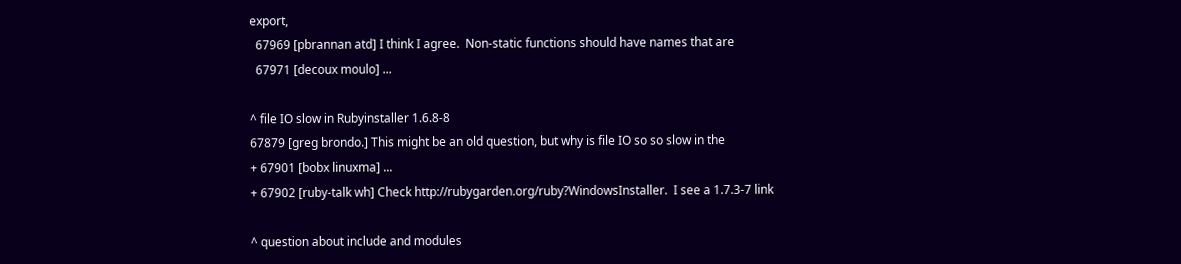export,
  67969 [pbrannan atd] I think I agree.  Non-static functions should have names that are
  67971 [decoux moulo] ...

^ file IO slow in Rubyinstaller 1.6.8-8
67879 [greg brondo.] This might be an old question, but why is file IO so so slow in the
+ 67901 [bobx linuxma] ...
+ 67902 [ruby-talk wh] Check http://rubygarden.org/ruby?WindowsInstaller.  I see a 1.7.3-7 link

^ question about include and modules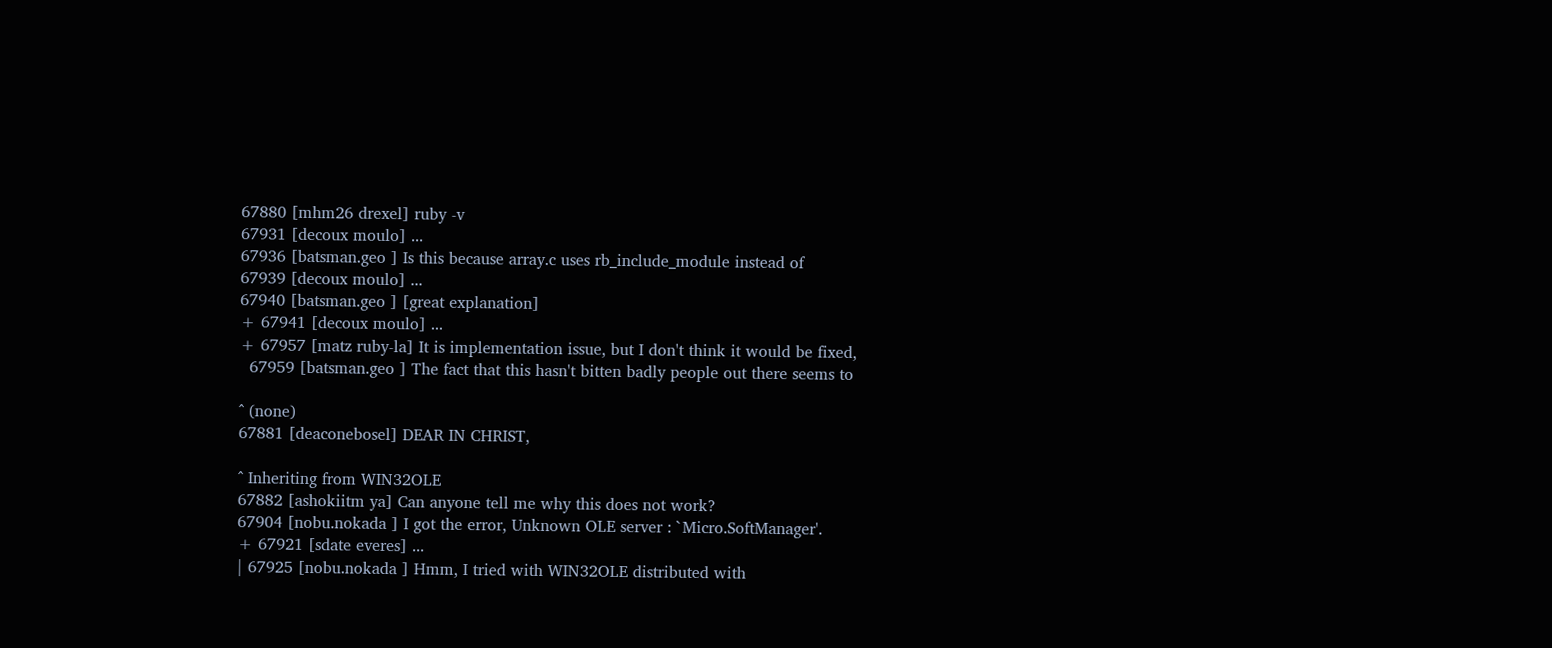67880 [mhm26 drexel] ruby -v
67931 [decoux moulo] ...
67936 [batsman.geo ] Is this because array.c uses rb_include_module instead of
67939 [decoux moulo] ...
67940 [batsman.geo ] [great explanation]
+ 67941 [decoux moulo] ...
+ 67957 [matz ruby-la] It is implementation issue, but I don't think it would be fixed,
  67959 [batsman.geo ] The fact that this hasn't bitten badly people out there seems to

^ (none)
67881 [deaconebosel] DEAR IN CHRIST,

^ Inheriting from WIN32OLE
67882 [ashokiitm ya] Can anyone tell me why this does not work?
67904 [nobu.nokada ] I got the error, Unknown OLE server : `Micro.SoftManager'.
+ 67921 [sdate everes] ...
| 67925 [nobu.nokada ] Hmm, I tried with WIN32OLE distributed with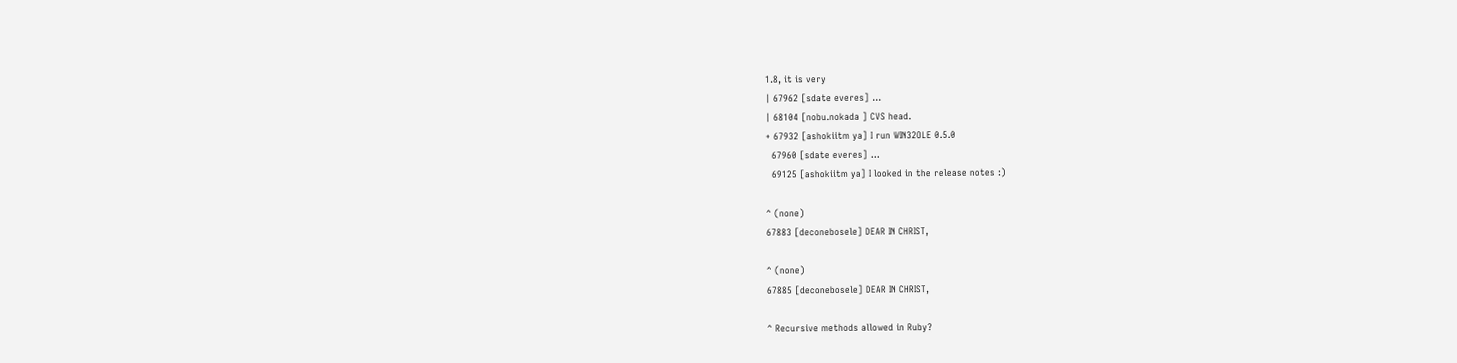1.8, it is very
| 67962 [sdate everes] ...
| 68104 [nobu.nokada ] CVS head.
+ 67932 [ashokiitm ya] I run WIN32OLE 0.5.0
  67960 [sdate everes] ...
  69125 [ashokiitm ya] I looked in the release notes :)

^ (none)
67883 [deconebosele] DEAR IN CHRIST,

^ (none)
67885 [deconebosele] DEAR IN CHRIST,

^ Recursive methods allowed in Ruby?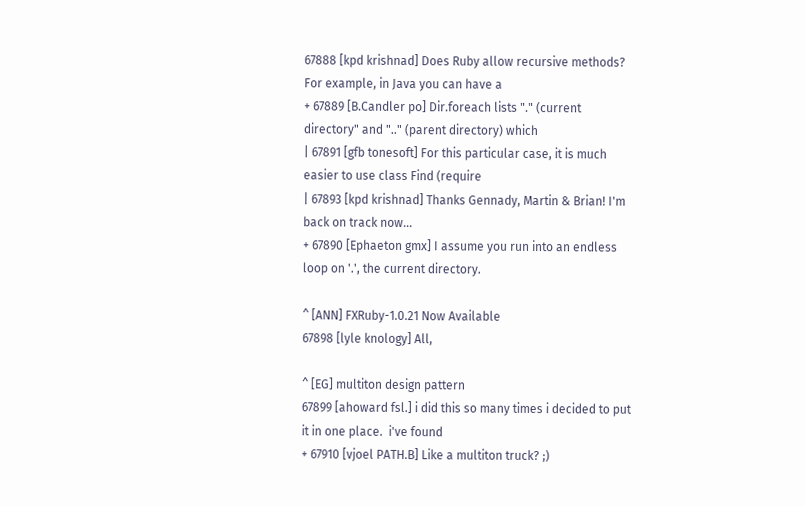67888 [kpd krishnad] Does Ruby allow recursive methods? For example, in Java you can have a
+ 67889 [B.Candler po] Dir.foreach lists "." (current directory" and ".." (parent directory) which
| 67891 [gfb tonesoft] For this particular case, it is much easier to use class Find (require
| 67893 [kpd krishnad] Thanks Gennady, Martin & Brian! I'm back on track now...
+ 67890 [Ephaeton gmx] I assume you run into an endless loop on '.', the current directory.

^ [ANN] FXRuby-1.0.21 Now Available
67898 [lyle knology] All,

^ [EG] multiton design pattern
67899 [ahoward fsl.] i did this so many times i decided to put it in one place.  i've found
+ 67910 [vjoel PATH.B] Like a multiton truck? ;)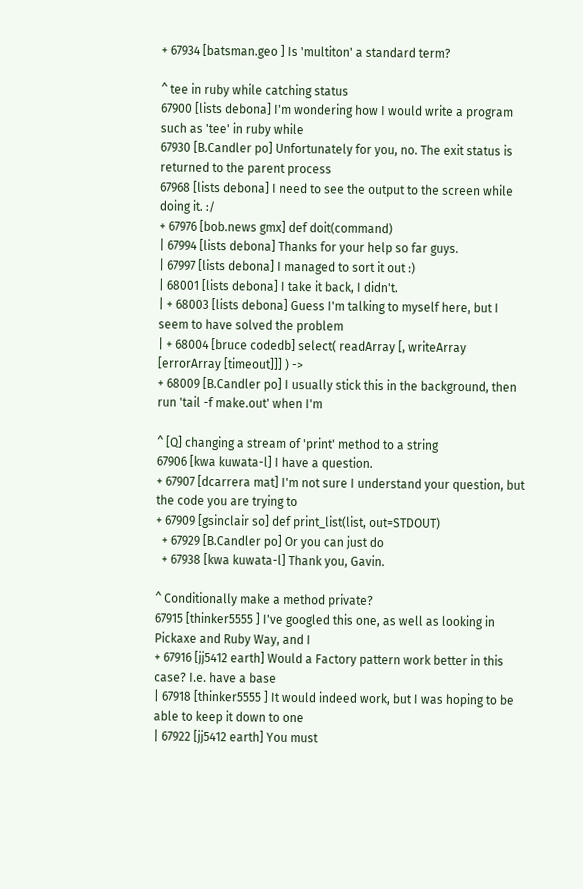+ 67934 [batsman.geo ] Is 'multiton' a standard term?

^ tee in ruby while catching status
67900 [lists debona] I'm wondering how I would write a program such as 'tee' in ruby while
67930 [B.Candler po] Unfortunately for you, no. The exit status is returned to the parent process
67968 [lists debona] I need to see the output to the screen while doing it. :/
+ 67976 [bob.news gmx] def doit(command)
| 67994 [lists debona] Thanks for your help so far guys.
| 67997 [lists debona] I managed to sort it out :)
| 68001 [lists debona] I take it back, I didn't.
| + 68003 [lists debona] Guess I'm talking to myself here, but I seem to have solved the problem
| + 68004 [bruce codedb] select( readArray [, writeArray [errorArray [timeout]]] ) ->
+ 68009 [B.Candler po] I usually stick this in the background, then run 'tail -f make.out' when I'm

^ [Q] changing a stream of 'print' method to a string
67906 [kwa kuwata-l] I have a question.
+ 67907 [dcarrera mat] I'm not sure I understand your question, but the code you are trying to
+ 67909 [gsinclair so] def print_list(list, out=STDOUT)
  + 67929 [B.Candler po] Or you can just do
  + 67938 [kwa kuwata-l] Thank you, Gavin.

^ Conditionally make a method private?
67915 [thinker5555 ] I've googled this one, as well as looking in Pickaxe and Ruby Way, and I
+ 67916 [jj5412 earth] Would a Factory pattern work better in this case? I.e. have a base
| 67918 [thinker5555 ] It would indeed work, but I was hoping to be able to keep it down to one
| 67922 [jj5412 earth] You must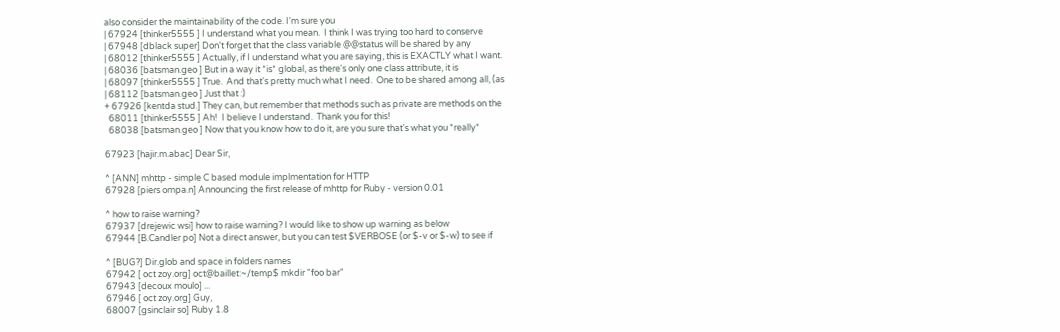also consider the maintainability of the code. I'm sure you
| 67924 [thinker5555 ] I understand what you mean.  I think I was trying too hard to conserve
| 67948 [dblack super] Don't forget that the class variable @@status will be shared by any
| 68012 [thinker5555 ] Actually, if I understand what you are saying, this is EXACTLY what I want.
| 68036 [batsman.geo ] But in a way it *is* global, as there's only one class attribute, it is
| 68097 [thinker5555 ] True.  And that's pretty much what I need.  One to be shared among all, (as
| 68112 [batsman.geo ] Just that :)
+ 67926 [kentda stud.] They can, but remember that methods such as private are methods on the
  68011 [thinker5555 ] Ah!  I believe I understand.  Thank you for this!
  68038 [batsman.geo ] Now that you know how to do it, are you sure that's what you *really*

67923 [hajir.m.abac] Dear Sir,

^ [ANN] mhttp - simple C based module implmentation for HTTP
67928 [piers ompa.n] Announcing the first release of mhttp for Ruby - version 0.01

^ how to raise warning?
67937 [drejewic wsi] how to raise warning? I would like to show up warning as below
67944 [B.Candler po] Not a direct answer, but you can test $VERBOSE (or $-v or $-w) to see if

^ [BUG?] Dir.glob and space in folders names
67942 [ oct zoy.org] oct@baillet:~/temp$ mkdir "foo bar"
67943 [decoux moulo] ...
67946 [ oct zoy.org] Guy,
68007 [gsinclair so] Ruby 1.8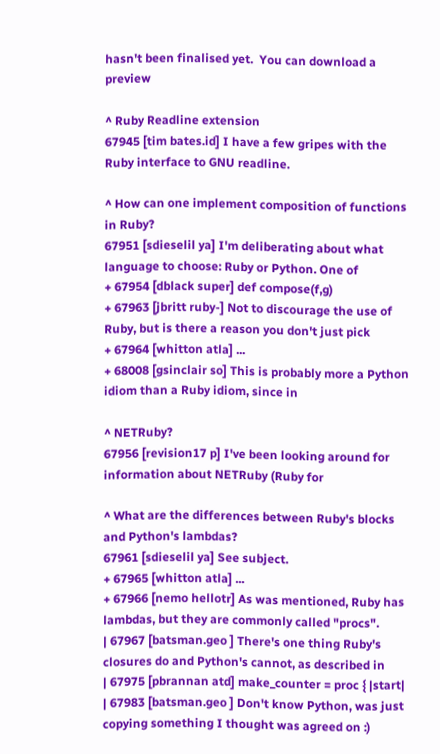hasn't been finalised yet.  You can download a preview

^ Ruby Readline extension
67945 [tim bates.id] I have a few gripes with the Ruby interface to GNU readline.

^ How can one implement composition of functions in Ruby?
67951 [sdieselil ya] I'm deliberating about what language to choose: Ruby or Python. One of
+ 67954 [dblack super] def compose(f,g)
+ 67963 [jbritt ruby-] Not to discourage the use of Ruby, but is there a reason you don't just pick
+ 67964 [whitton atla] ...
+ 68008 [gsinclair so] This is probably more a Python idiom than a Ruby idiom, since in

^ NETRuby?
67956 [revision17 p] I've been looking around for information about NETRuby (Ruby for

^ What are the differences between Ruby's blocks and Python's lambdas?
67961 [sdieselil ya] See subject.
+ 67965 [whitton atla] ...
+ 67966 [nemo hellotr] As was mentioned, Ruby has lambdas, but they are commonly called "procs".
| 67967 [batsman.geo ] There's one thing Ruby's closures do and Python's cannot, as described in
| 67975 [pbrannan atd] make_counter = proc { |start|
| 67983 [batsman.geo ] Don't know Python, was just copying something I thought was agreed on :)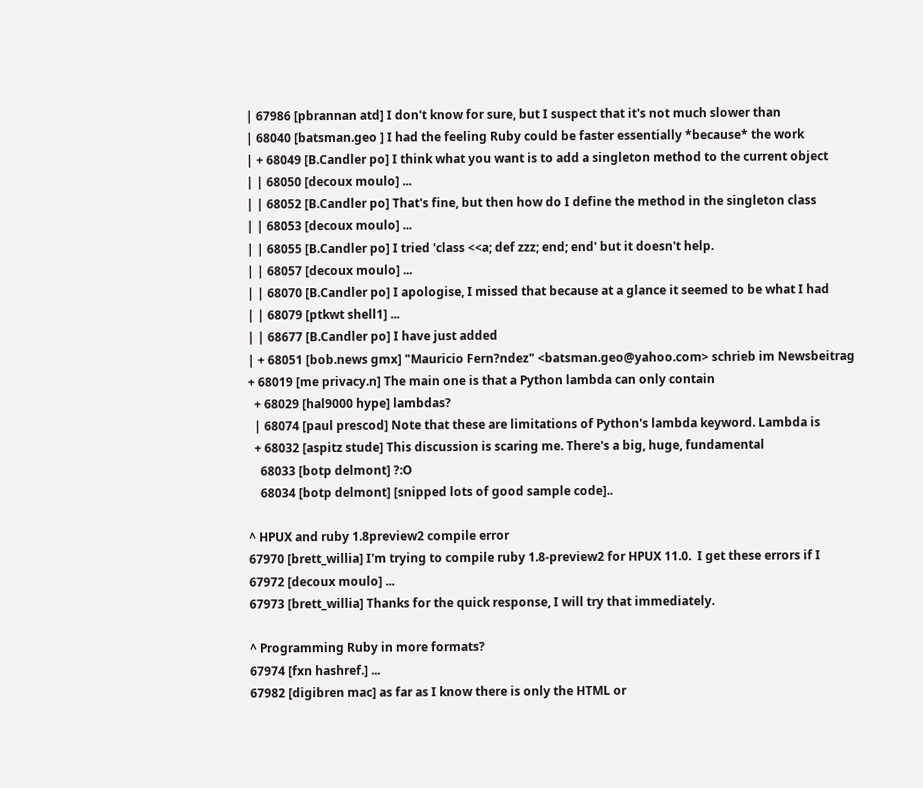| 67986 [pbrannan atd] I don't know for sure, but I suspect that it's not much slower than
| 68040 [batsman.geo ] I had the feeling Ruby could be faster essentially *because* the work
| + 68049 [B.Candler po] I think what you want is to add a singleton method to the current object
| | 68050 [decoux moulo] ...
| | 68052 [B.Candler po] That's fine, but then how do I define the method in the singleton class
| | 68053 [decoux moulo] ...
| | 68055 [B.Candler po] I tried 'class <<a; def zzz; end; end' but it doesn't help.
| | 68057 [decoux moulo] ...
| | 68070 [B.Candler po] I apologise, I missed that because at a glance it seemed to be what I had
| | 68079 [ptkwt shell1] ...
| | 68677 [B.Candler po] I have just added
| + 68051 [bob.news gmx] "Mauricio Fern?ndez" <batsman.geo@yahoo.com> schrieb im Newsbeitrag
+ 68019 [me privacy.n] The main one is that a Python lambda can only contain
  + 68029 [hal9000 hype] lambdas?
  | 68074 [paul prescod] Note that these are limitations of Python's lambda keyword. Lambda is
  + 68032 [aspitz stude] This discussion is scaring me. There's a big, huge, fundamental
    68033 [botp delmont] ?:O
    68034 [botp delmont] [snipped lots of good sample code]..

^ HPUX and ruby 1.8preview2 compile error
67970 [brett_willia] I'm trying to compile ruby 1.8-preview2 for HPUX 11.0.  I get these errors if I
67972 [decoux moulo] ...
67973 [brett_willia] Thanks for the quick response, I will try that immediately.

^ Programming Ruby in more formats?
67974 [fxn hashref.] ...
67982 [digibren mac] as far as I know there is only the HTML or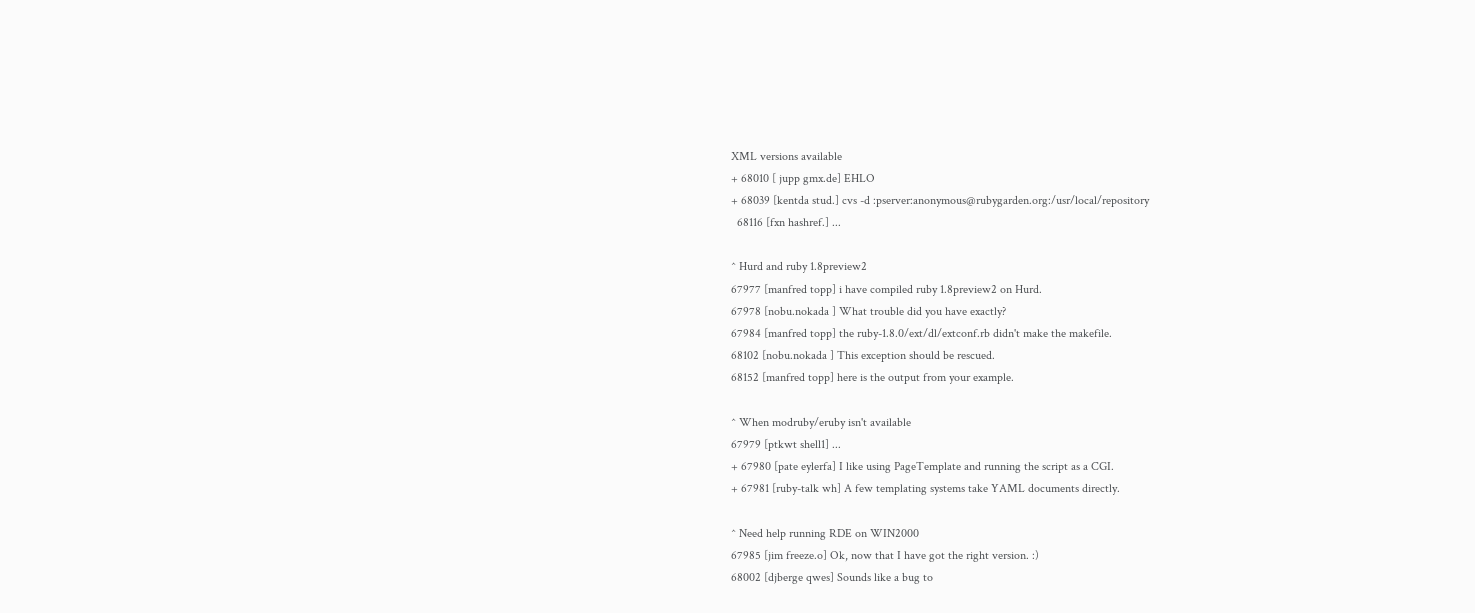XML versions available
+ 68010 [ jupp gmx.de] EHLO
+ 68039 [kentda stud.] cvs -d :pserver:anonymous@rubygarden.org:/usr/local/repository
  68116 [fxn hashref.] ...

^ Hurd and ruby 1.8preview2
67977 [manfred topp] i have compiled ruby 1.8preview2 on Hurd.
67978 [nobu.nokada ] What trouble did you have exactly?
67984 [manfred topp] the ruby-1.8.0/ext/dl/extconf.rb didn't make the makefile.
68102 [nobu.nokada ] This exception should be rescued.
68152 [manfred topp] here is the output from your example.

^ When modruby/eruby isn't available
67979 [ptkwt shell1] ...
+ 67980 [pate eylerfa] I like using PageTemplate and running the script as a CGI.
+ 67981 [ruby-talk wh] A few templating systems take YAML documents directly.

^ Need help running RDE on WIN2000
67985 [jim freeze.o] Ok, now that I have got the right version. :)
68002 [djberge qwes] Sounds like a bug to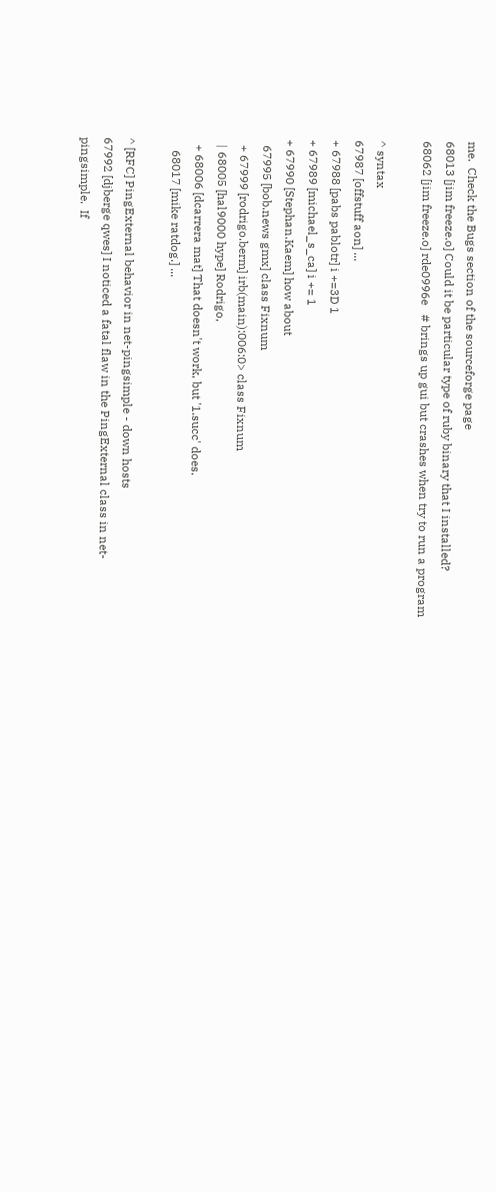me.  Check the Bugs section of the sourceforge page
68013 [jim freeze.o] Could it be particular type of ruby binary that I installed?
68062 [jim freeze.o] rde0996e   # brings up gui but crashes when try to run a program

^ syntax
67987 [offstuff aon] ...
+ 67988 [pabs pablotr] i +=3D 1
+ 67989 [michael_s_ca] i += 1
+ 67990 [Stephan.Kaem] how about
  67995 [bob.news gmx] class Fixnum
  + 67999 [rodrigo.berm] irb(main):006:0> class Fixnum
  | 68005 [hal9000 hype] Rodrigo,
  + 68006 [dcarrera mat] That doesn't work, but '1.succ' does.
    68017 [mike ratdog.] ...

^ [RFC] PingExternal behavior in net-pingsimple - down hosts
67992 [djberge qwes] I noticed a fatal flaw in the PingExternal class in net-pingsimple.  If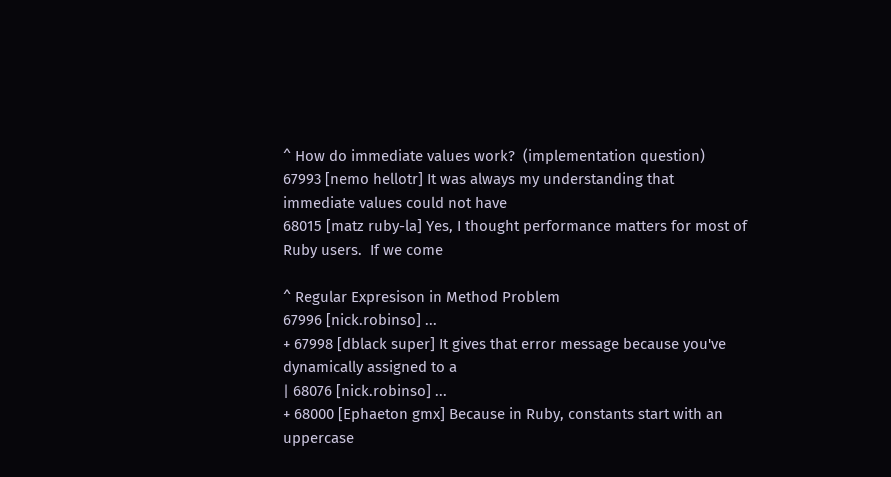^ How do immediate values work?  (implementation question)
67993 [nemo hellotr] It was always my understanding that immediate values could not have
68015 [matz ruby-la] Yes, I thought performance matters for most of Ruby users.  If we come

^ Regular Expresison in Method Problem
67996 [nick.robinso] ...
+ 67998 [dblack super] It gives that error message because you've dynamically assigned to a
| 68076 [nick.robinso] ...
+ 68000 [Ephaeton gmx] Because in Ruby, constants start with an uppercase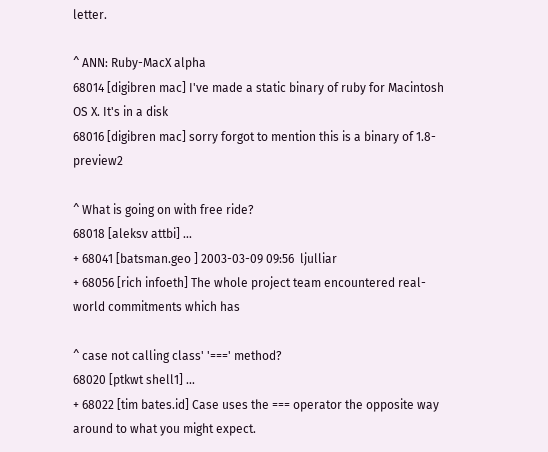letter.

^ ANN: Ruby-MacX alpha
68014 [digibren mac] I've made a static binary of ruby for Macintosh OS X. It's in a disk
68016 [digibren mac] sorry forgot to mention this is a binary of 1.8-preview2

^ What is going on with free ride?
68018 [aleksv attbi] ...
+ 68041 [batsman.geo ] 2003-03-09 09:56  ljulliar
+ 68056 [rich infoeth] The whole project team encountered real-world commitments which has

^ case not calling class' '===' method?
68020 [ptkwt shell1] ...
+ 68022 [tim bates.id] Case uses the === operator the opposite way around to what you might expect.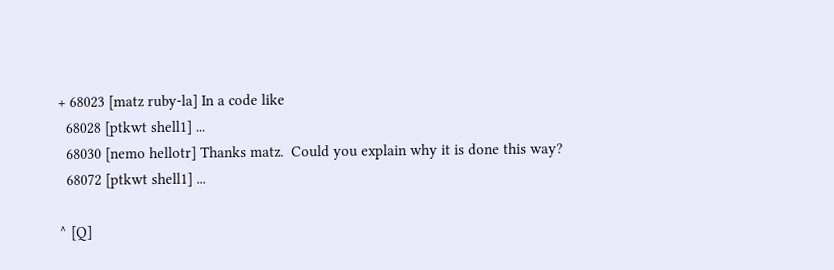+ 68023 [matz ruby-la] In a code like
  68028 [ptkwt shell1] ...
  68030 [nemo hellotr] Thanks matz.  Could you explain why it is done this way?
  68072 [ptkwt shell1] ...

^ [Q]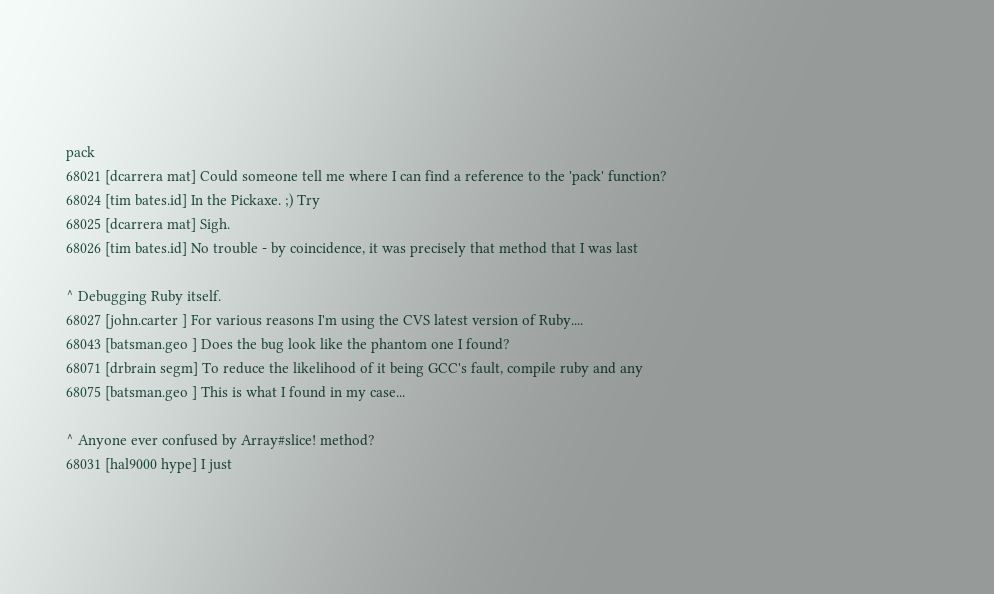pack
68021 [dcarrera mat] Could someone tell me where I can find a reference to the 'pack' function?
68024 [tim bates.id] In the Pickaxe. ;) Try
68025 [dcarrera mat] Sigh.
68026 [tim bates.id] No trouble - by coincidence, it was precisely that method that I was last

^ Debugging Ruby itself.
68027 [john.carter ] For various reasons I'm using the CVS latest version of Ruby....
68043 [batsman.geo ] Does the bug look like the phantom one I found?
68071 [drbrain segm] To reduce the likelihood of it being GCC's fault, compile ruby and any
68075 [batsman.geo ] This is what I found in my case...

^ Anyone ever confused by Array#slice! method?
68031 [hal9000 hype] I just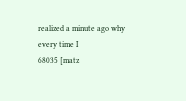realized a minute ago why every time I
68035 [matz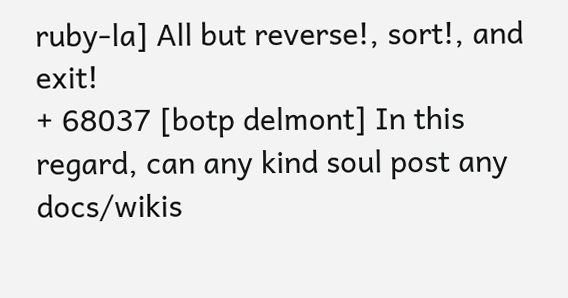ruby-la] All but reverse!, sort!, and exit!
+ 68037 [botp delmont] In this regard, can any kind soul post any docs/wikis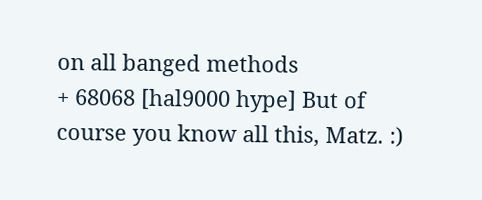on all banged methods
+ 68068 [hal9000 hype] But of course you know all this, Matz. :)